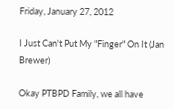Friday, January 27, 2012

I Just Can't Put My "Finger" On It (Jan Brewer)

Okay PTBPD Family, we all have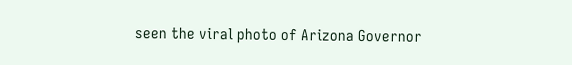seen the viral photo of Arizona Governor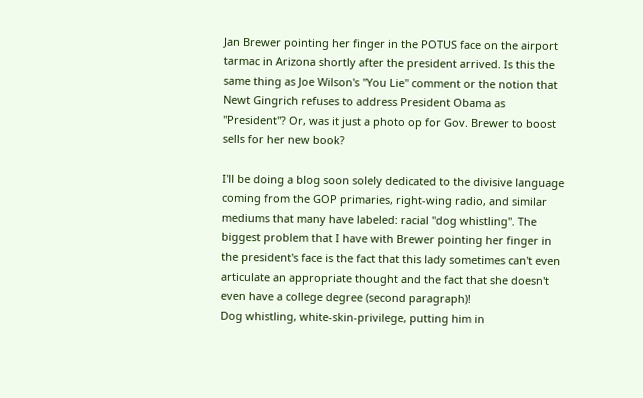Jan Brewer pointing her finger in the POTUS face on the airport tarmac in Arizona shortly after the president arrived. Is this the same thing as Joe Wilson's "You Lie" comment or the notion that Newt Gingrich refuses to address President Obama as "President"? Or, was it just a photo op for Gov. Brewer to boost sells for her new book?

I'll be doing a blog soon solely dedicated to the divisive language coming from the GOP primaries, right-wing radio, and similar mediums that many have labeled: racial "dog whistling". The biggest problem that I have with Brewer pointing her finger in the president's face is the fact that this lady sometimes can't even articulate an appropriate thought and the fact that she doesn't even have a college degree (second paragraph)!
Dog whistling, white-skin-privilege, putting him in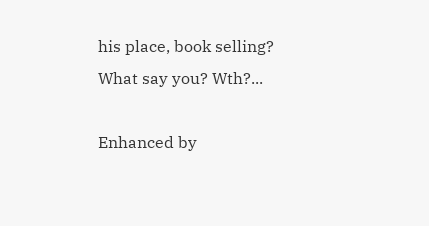his place, book selling? What say you? Wth?...

Enhanced by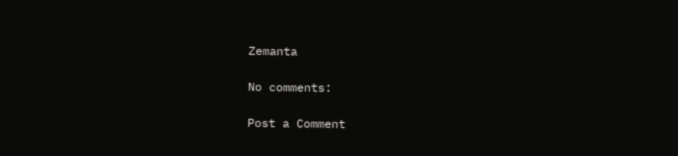Zemanta

No comments:

Post a Comment